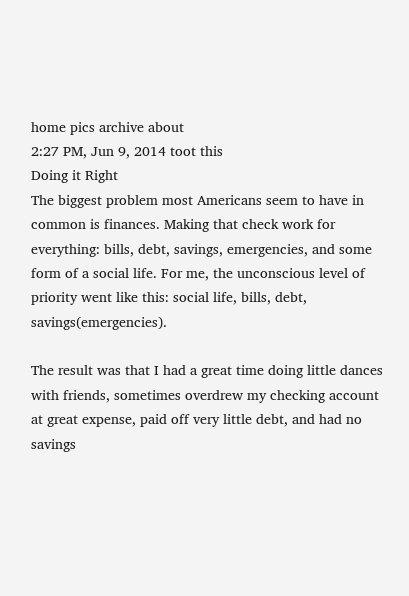home pics archive about
2:27 PM, Jun 9, 2014 toot this
Doing it Right
The biggest problem most Americans seem to have in common is finances. Making that check work for everything: bills, debt, savings, emergencies, and some form of a social life. For me, the unconscious level of priority went like this: social life, bills, debt, savings(emergencies).

The result was that I had a great time doing little dances with friends, sometimes overdrew my checking account at great expense, paid off very little debt, and had no savings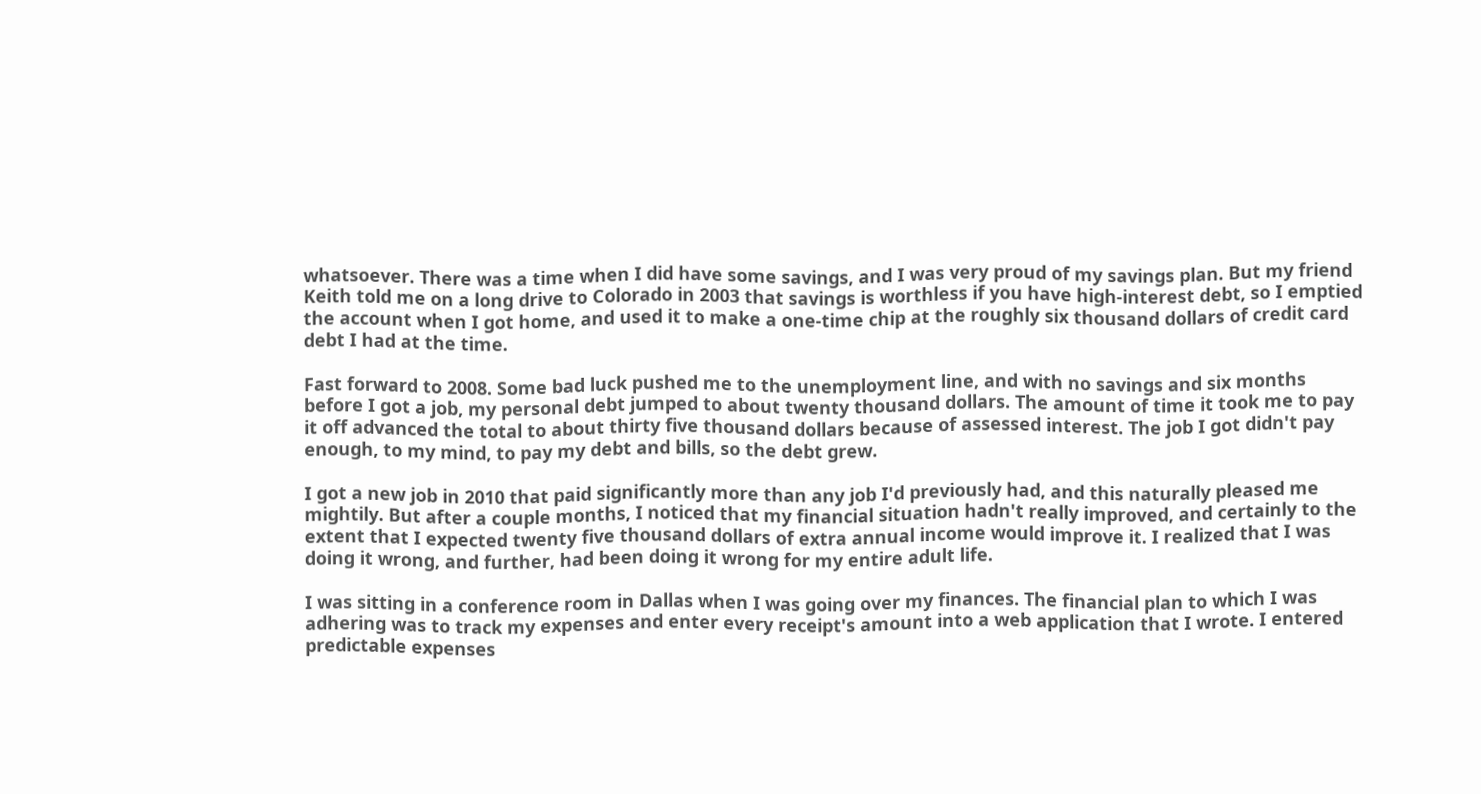whatsoever. There was a time when I did have some savings, and I was very proud of my savings plan. But my friend Keith told me on a long drive to Colorado in 2003 that savings is worthless if you have high-interest debt, so I emptied the account when I got home, and used it to make a one-time chip at the roughly six thousand dollars of credit card debt I had at the time.

Fast forward to 2008. Some bad luck pushed me to the unemployment line, and with no savings and six months before I got a job, my personal debt jumped to about twenty thousand dollars. The amount of time it took me to pay it off advanced the total to about thirty five thousand dollars because of assessed interest. The job I got didn't pay enough, to my mind, to pay my debt and bills, so the debt grew.

I got a new job in 2010 that paid significantly more than any job I'd previously had, and this naturally pleased me mightily. But after a couple months, I noticed that my financial situation hadn't really improved, and certainly to the extent that I expected twenty five thousand dollars of extra annual income would improve it. I realized that I was doing it wrong, and further, had been doing it wrong for my entire adult life.

I was sitting in a conference room in Dallas when I was going over my finances. The financial plan to which I was adhering was to track my expenses and enter every receipt's amount into a web application that I wrote. I entered predictable expenses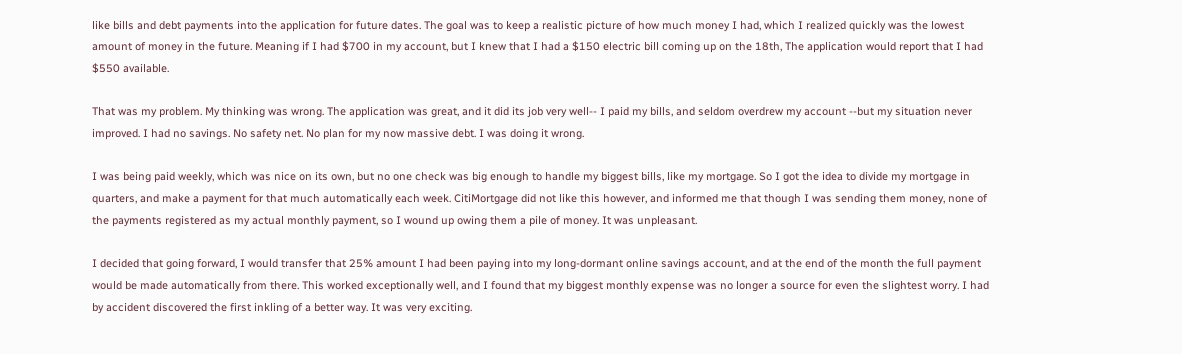like bills and debt payments into the application for future dates. The goal was to keep a realistic picture of how much money I had, which I realized quickly was the lowest amount of money in the future. Meaning if I had $700 in my account, but I knew that I had a $150 electric bill coming up on the 18th, The application would report that I had $550 available.

That was my problem. My thinking was wrong. The application was great, and it did its job very well-- I paid my bills, and seldom overdrew my account --but my situation never improved. I had no savings. No safety net. No plan for my now massive debt. I was doing it wrong.

I was being paid weekly, which was nice on its own, but no one check was big enough to handle my biggest bills, like my mortgage. So I got the idea to divide my mortgage in quarters, and make a payment for that much automatically each week. CitiMortgage did not like this however, and informed me that though I was sending them money, none of the payments registered as my actual monthly payment, so I wound up owing them a pile of money. It was unpleasant.

I decided that going forward, I would transfer that 25% amount I had been paying into my long-dormant online savings account, and at the end of the month the full payment would be made automatically from there. This worked exceptionally well, and I found that my biggest monthly expense was no longer a source for even the slightest worry. I had by accident discovered the first inkling of a better way. It was very exciting.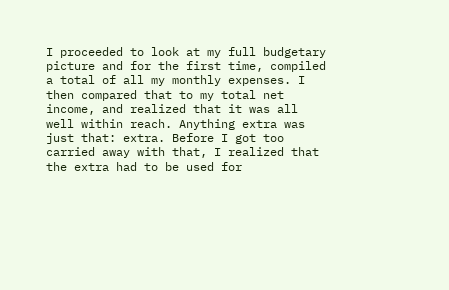I proceeded to look at my full budgetary picture and for the first time, compiled a total of all my monthly expenses. I then compared that to my total net income, and realized that it was all well within reach. Anything extra was just that: extra. Before I got too carried away with that, I realized that the extra had to be used for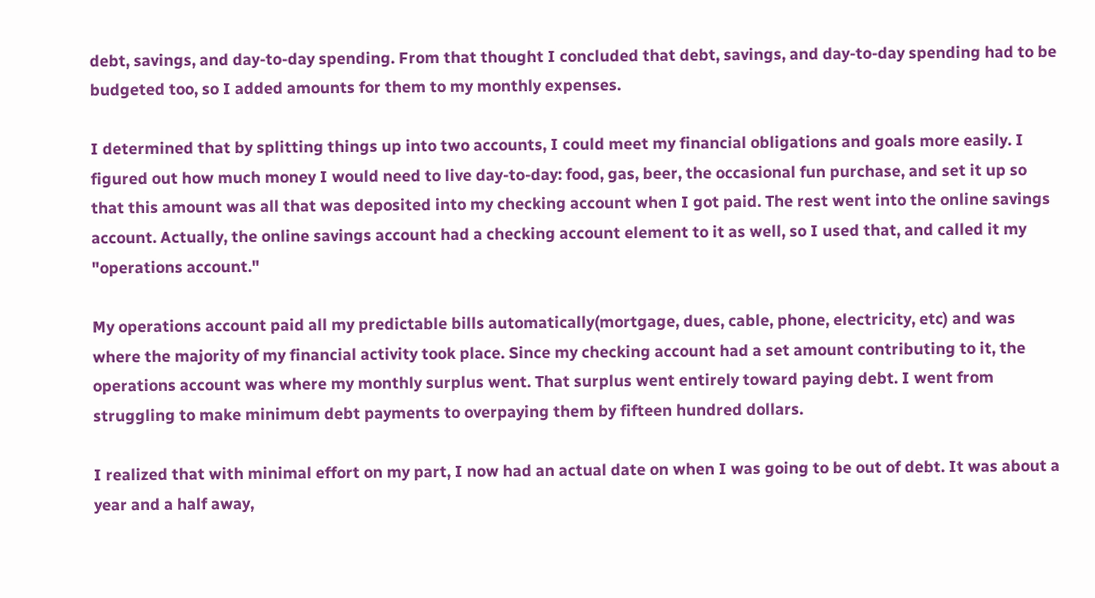debt, savings, and day-to-day spending. From that thought I concluded that debt, savings, and day-to-day spending had to be budgeted too, so I added amounts for them to my monthly expenses.

I determined that by splitting things up into two accounts, I could meet my financial obligations and goals more easily. I figured out how much money I would need to live day-to-day: food, gas, beer, the occasional fun purchase, and set it up so that this amount was all that was deposited into my checking account when I got paid. The rest went into the online savings account. Actually, the online savings account had a checking account element to it as well, so I used that, and called it my "operations account."

My operations account paid all my predictable bills automatically(mortgage, dues, cable, phone, electricity, etc) and was where the majority of my financial activity took place. Since my checking account had a set amount contributing to it, the operations account was where my monthly surplus went. That surplus went entirely toward paying debt. I went from struggling to make minimum debt payments to overpaying them by fifteen hundred dollars.

I realized that with minimal effort on my part, I now had an actual date on when I was going to be out of debt. It was about a year and a half away,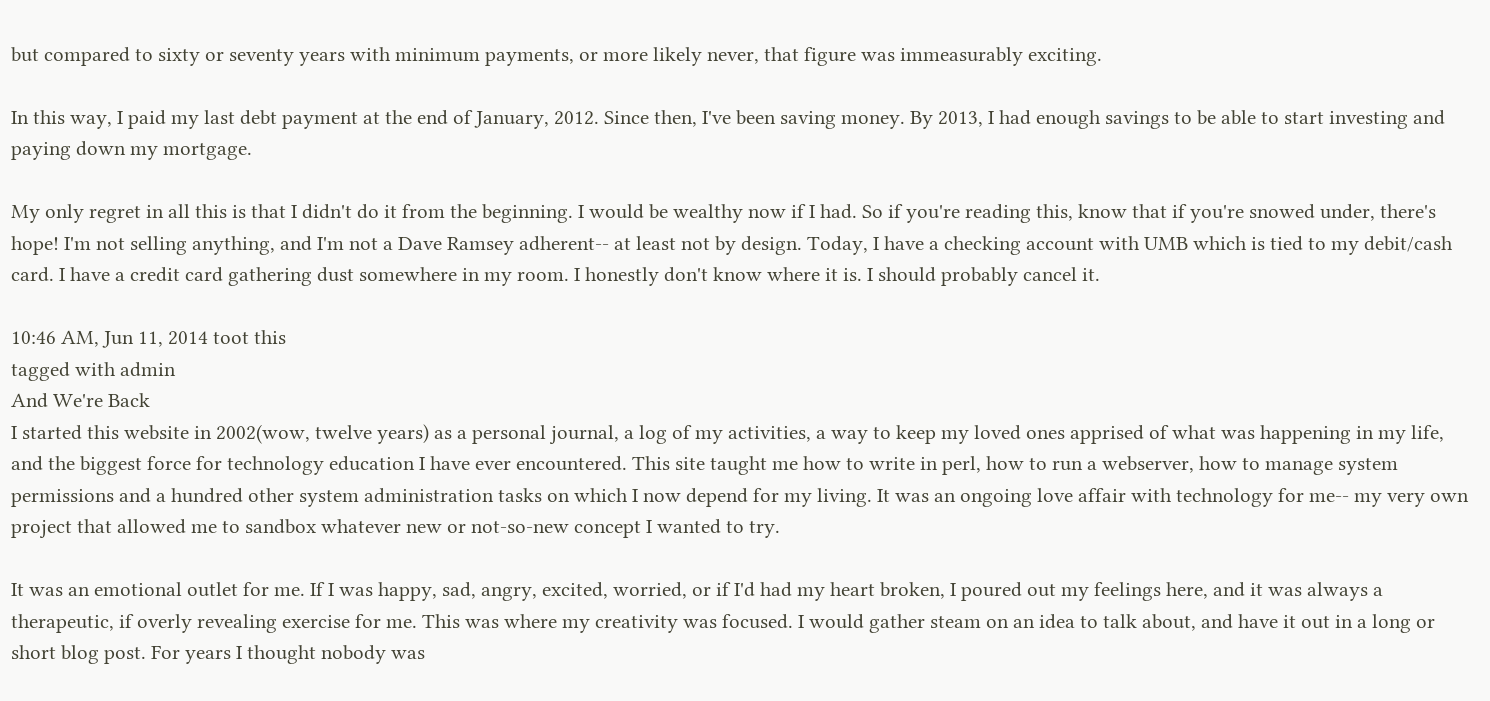but compared to sixty or seventy years with minimum payments, or more likely never, that figure was immeasurably exciting.

In this way, I paid my last debt payment at the end of January, 2012. Since then, I've been saving money. By 2013, I had enough savings to be able to start investing and paying down my mortgage.

My only regret in all this is that I didn't do it from the beginning. I would be wealthy now if I had. So if you're reading this, know that if you're snowed under, there's hope! I'm not selling anything, and I'm not a Dave Ramsey adherent-- at least not by design. Today, I have a checking account with UMB which is tied to my debit/cash card. I have a credit card gathering dust somewhere in my room. I honestly don't know where it is. I should probably cancel it.

10:46 AM, Jun 11, 2014 toot this
tagged with admin
And We're Back
I started this website in 2002(wow, twelve years) as a personal journal, a log of my activities, a way to keep my loved ones apprised of what was happening in my life, and the biggest force for technology education I have ever encountered. This site taught me how to write in perl, how to run a webserver, how to manage system permissions and a hundred other system administration tasks on which I now depend for my living. It was an ongoing love affair with technology for me-- my very own project that allowed me to sandbox whatever new or not-so-new concept I wanted to try.

It was an emotional outlet for me. If I was happy, sad, angry, excited, worried, or if I'd had my heart broken, I poured out my feelings here, and it was always a therapeutic, if overly revealing exercise for me. This was where my creativity was focused. I would gather steam on an idea to talk about, and have it out in a long or short blog post. For years I thought nobody was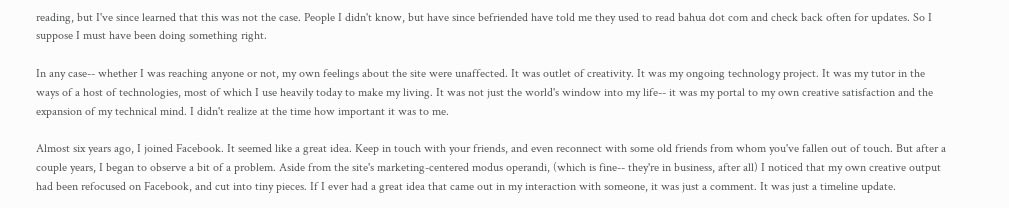reading, but I've since learned that this was not the case. People I didn't know, but have since befriended have told me they used to read bahua dot com and check back often for updates. So I suppose I must have been doing something right.

In any case-- whether I was reaching anyone or not, my own feelings about the site were unaffected. It was outlet of creativity. It was my ongoing technology project. It was my tutor in the ways of a host of technologies, most of which I use heavily today to make my living. It was not just the world's window into my life-- it was my portal to my own creative satisfaction and the expansion of my technical mind. I didn't realize at the time how important it was to me.

Almost six years ago, I joined Facebook. It seemed like a great idea. Keep in touch with your friends, and even reconnect with some old friends from whom you've fallen out of touch. But after a couple years, I began to observe a bit of a problem. Aside from the site's marketing-centered modus operandi, (which is fine-- they're in business, after all) I noticed that my own creative output had been refocused on Facebook, and cut into tiny pieces. If I ever had a great idea that came out in my interaction with someone, it was just a comment. It was just a timeline update.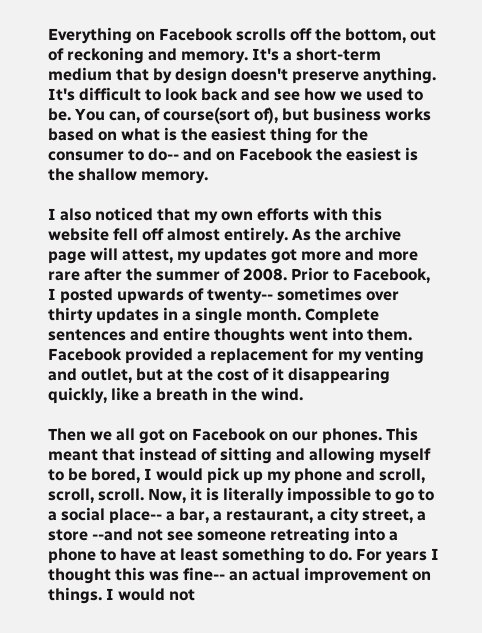Everything on Facebook scrolls off the bottom, out of reckoning and memory. It's a short-term medium that by design doesn't preserve anything. It's difficult to look back and see how we used to be. You can, of course(sort of), but business works based on what is the easiest thing for the consumer to do-- and on Facebook the easiest is the shallow memory.

I also noticed that my own efforts with this website fell off almost entirely. As the archive page will attest, my updates got more and more rare after the summer of 2008. Prior to Facebook, I posted upwards of twenty-- sometimes over thirty updates in a single month. Complete sentences and entire thoughts went into them. Facebook provided a replacement for my venting and outlet, but at the cost of it disappearing quickly, like a breath in the wind.

Then we all got on Facebook on our phones. This meant that instead of sitting and allowing myself to be bored, I would pick up my phone and scroll, scroll, scroll. Now, it is literally impossible to go to a social place-- a bar, a restaurant, a city street, a store --and not see someone retreating into a phone to have at least something to do. For years I thought this was fine-- an actual improvement on things. I would not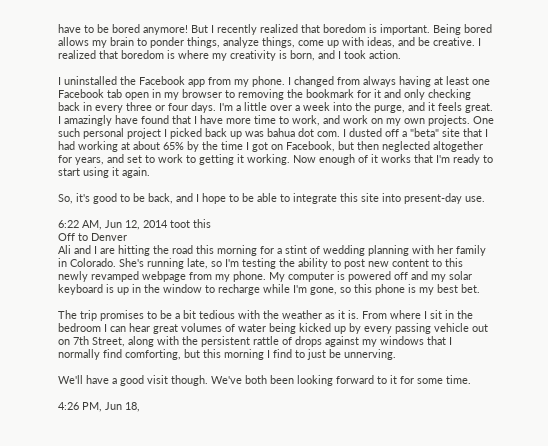have to be bored anymore! But I recently realized that boredom is important. Being bored allows my brain to ponder things, analyze things, come up with ideas, and be creative. I realized that boredom is where my creativity is born, and I took action.

I uninstalled the Facebook app from my phone. I changed from always having at least one Facebook tab open in my browser to removing the bookmark for it and only checking back in every three or four days. I'm a little over a week into the purge, and it feels great. I amazingly have found that I have more time to work, and work on my own projects. One such personal project I picked back up was bahua dot com. I dusted off a "beta" site that I had working at about 65% by the time I got on Facebook, but then neglected altogether for years, and set to work to getting it working. Now enough of it works that I'm ready to start using it again.

So, it's good to be back, and I hope to be able to integrate this site into present-day use.

6:22 AM, Jun 12, 2014 toot this
Off to Denver
Ali and I are hitting the road this morning for a stint of wedding planning with her family in Colorado. She's running late, so I'm testing the ability to post new content to this newly revamped webpage from my phone. My computer is powered off and my solar keyboard is up in the window to recharge while I'm gone, so this phone is my best bet.

The trip promises to be a bit tedious with the weather as it is. From where I sit in the bedroom I can hear great volumes of water being kicked up by every passing vehicle out on 7th Street, along with the persistent rattle of drops against my windows that I normally find comforting, but this morning I find to just be unnerving.

We'll have a good visit though. We've both been looking forward to it for some time.

4:26 PM, Jun 18,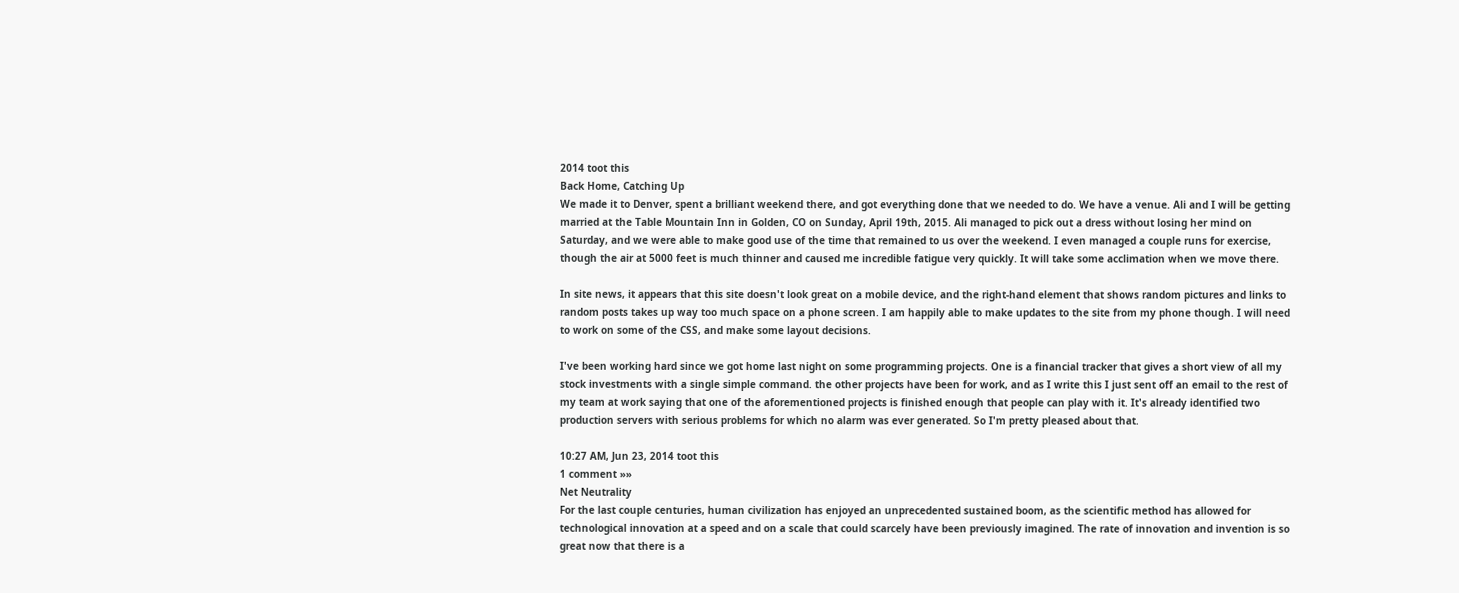2014 toot this
Back Home, Catching Up
We made it to Denver, spent a brilliant weekend there, and got everything done that we needed to do. We have a venue. Ali and I will be getting married at the Table Mountain Inn in Golden, CO on Sunday, April 19th, 2015. Ali managed to pick out a dress without losing her mind on Saturday, and we were able to make good use of the time that remained to us over the weekend. I even managed a couple runs for exercise, though the air at 5000 feet is much thinner and caused me incredible fatigue very quickly. It will take some acclimation when we move there.

In site news, it appears that this site doesn't look great on a mobile device, and the right-hand element that shows random pictures and links to random posts takes up way too much space on a phone screen. I am happily able to make updates to the site from my phone though. I will need to work on some of the CSS, and make some layout decisions.

I've been working hard since we got home last night on some programming projects. One is a financial tracker that gives a short view of all my stock investments with a single simple command. the other projects have been for work, and as I write this I just sent off an email to the rest of my team at work saying that one of the aforementioned projects is finished enough that people can play with it. It's already identified two production servers with serious problems for which no alarm was ever generated. So I'm pretty pleased about that.

10:27 AM, Jun 23, 2014 toot this
1 comment »»
Net Neutrality
For the last couple centuries, human civilization has enjoyed an unprecedented sustained boom, as the scientific method has allowed for technological innovation at a speed and on a scale that could scarcely have been previously imagined. The rate of innovation and invention is so great now that there is a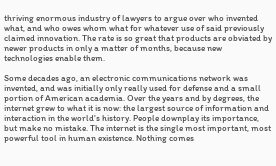thriving enormous industry of lawyers to argue over who invented what, and who owes whom what for whatever use of said previously claimed innovation. The rate is so great that products are obviated by newer products in only a matter of months, because new technologies enable them.

Some decades ago, an electronic communications network was invented, and was initially only really used for defense and a small portion of American academia. Over the years and by degrees, the internet grew to what it is now: the largest source of information and interaction in the world's history. People downplay its importance, but make no mistake. The internet is the single most important, most powerful tool in human existence. Nothing comes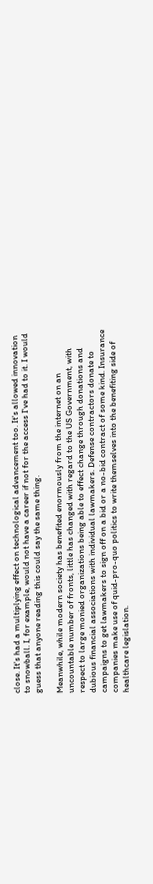close. It's had a multiplying effect on technological advancement too. It's allowed innovation to snowball. I, for example, would not have a career if not for the access I've had to it. I would guess that anyone reading this could say the same thing.

Meanwhile, while modern society has benefited enormously from the internet on an uncountable number of fronts, little has changed with regard to the US Government, with respect to large monied organizations being able to effect change through donations and dubious financial associations with individual lawmakers. Defense contractors donate to campaigns to get lawmakers to sign off on a bid or a no-bid contract of some kind. Insurance companies make use of quid-pro-quo politics to write themselves into the benefiting side of healthcare legislation.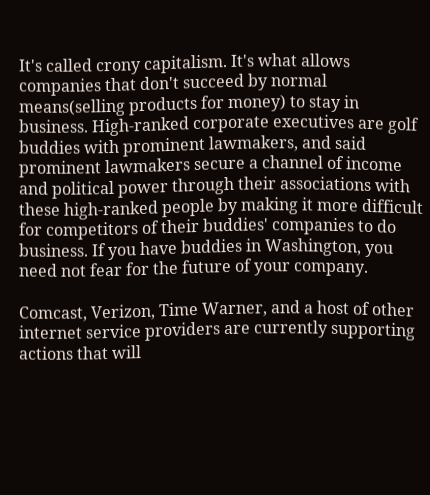It's called crony capitalism. It's what allows companies that don't succeed by normal means(selling products for money) to stay in business. High-ranked corporate executives are golf buddies with prominent lawmakers, and said prominent lawmakers secure a channel of income and political power through their associations with these high-ranked people by making it more difficult for competitors of their buddies' companies to do business. If you have buddies in Washington, you need not fear for the future of your company.

Comcast, Verizon, Time Warner, and a host of other internet service providers are currently supporting actions that will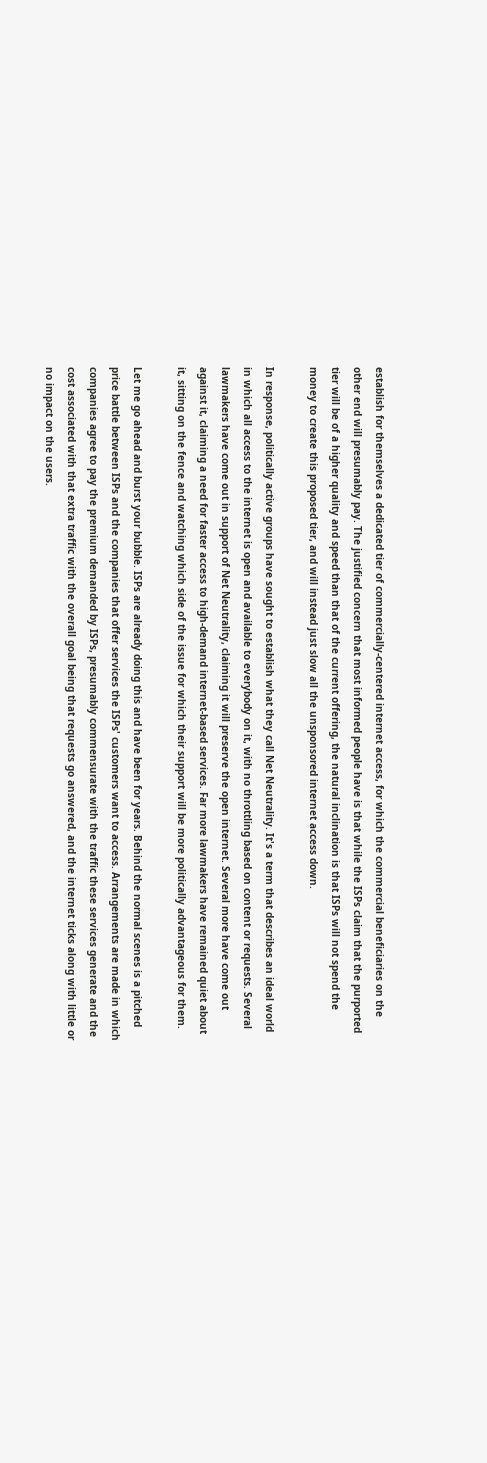establish for themselves a dedicated tier of commercially-centered internet access, for which the commercial beneficiaries on the other end will presumably pay. The justified concern that most informed people have is that while the ISPs claim that the purported tier will be of a higher quality and speed than that of the current offering, the natural inclination is that ISPs will not spend the money to create this proposed tier, and will instead just slow all the unsponsored internet access down.

In response, politically active groups have sought to establish what they call Net Neutrality. It's a term that describes an ideal world in which all access to the internet is open and available to everybody on it, with no throttling based on content or requests. Several lawmakers have come out in support of Net Neutrality, claiming it will preserve the open internet. Several more have come out against it, claiming a need for faster access to high-demand internet-based services. Far more lawmakers have remained quiet about it, sitting on the fence and watching which side of the issue for which their support will be more politically advantageous for them.

Let me go ahead and burst your bubble. ISPs are already doing this and have been for years. Behind the normal scenes is a pitched price battle between ISPs and the companies that offer services the ISPs' customers want to access. Arrangements are made in which companies agree to pay the premium demanded by ISPs, presumably commensurate with the traffic these services generate and the cost associated with that extra traffic with the overall goal being that requests go answered, and the internet ticks along with little or no impact on the users.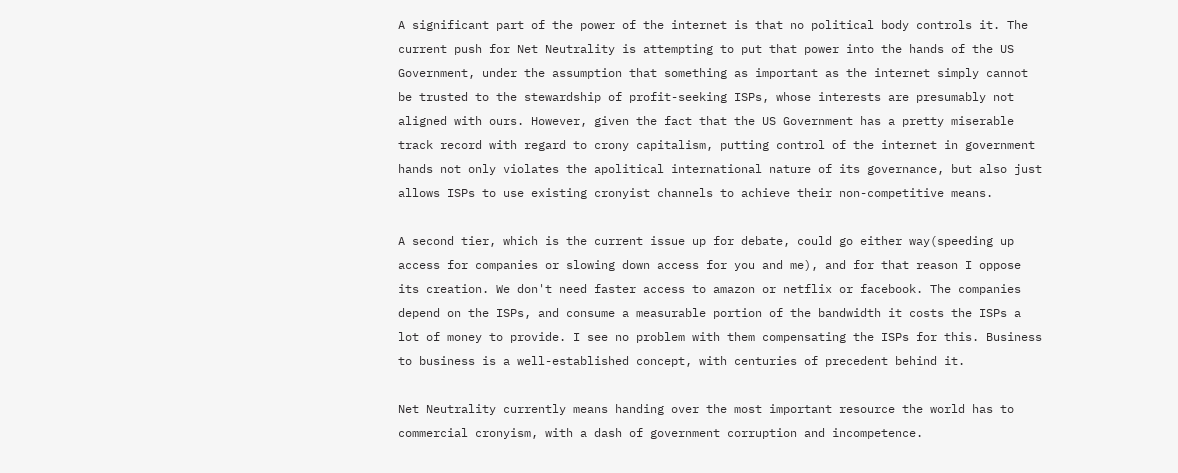A significant part of the power of the internet is that no political body controls it. The current push for Net Neutrality is attempting to put that power into the hands of the US Government, under the assumption that something as important as the internet simply cannot be trusted to the stewardship of profit-seeking ISPs, whose interests are presumably not aligned with ours. However, given the fact that the US Government has a pretty miserable track record with regard to crony capitalism, putting control of the internet in government hands not only violates the apolitical international nature of its governance, but also just allows ISPs to use existing cronyist channels to achieve their non-competitive means.

A second tier, which is the current issue up for debate, could go either way(speeding up access for companies or slowing down access for you and me), and for that reason I oppose its creation. We don't need faster access to amazon or netflix or facebook. The companies depend on the ISPs, and consume a measurable portion of the bandwidth it costs the ISPs a lot of money to provide. I see no problem with them compensating the ISPs for this. Business to business is a well-established concept, with centuries of precedent behind it.

Net Neutrality currently means handing over the most important resource the world has to commercial cronyism, with a dash of government corruption and incompetence.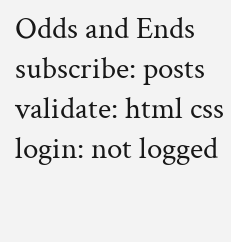Odds and Ends
subscribe: posts
validate: html css
login: not logged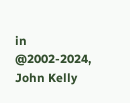in
@2002-2024, John Kelly